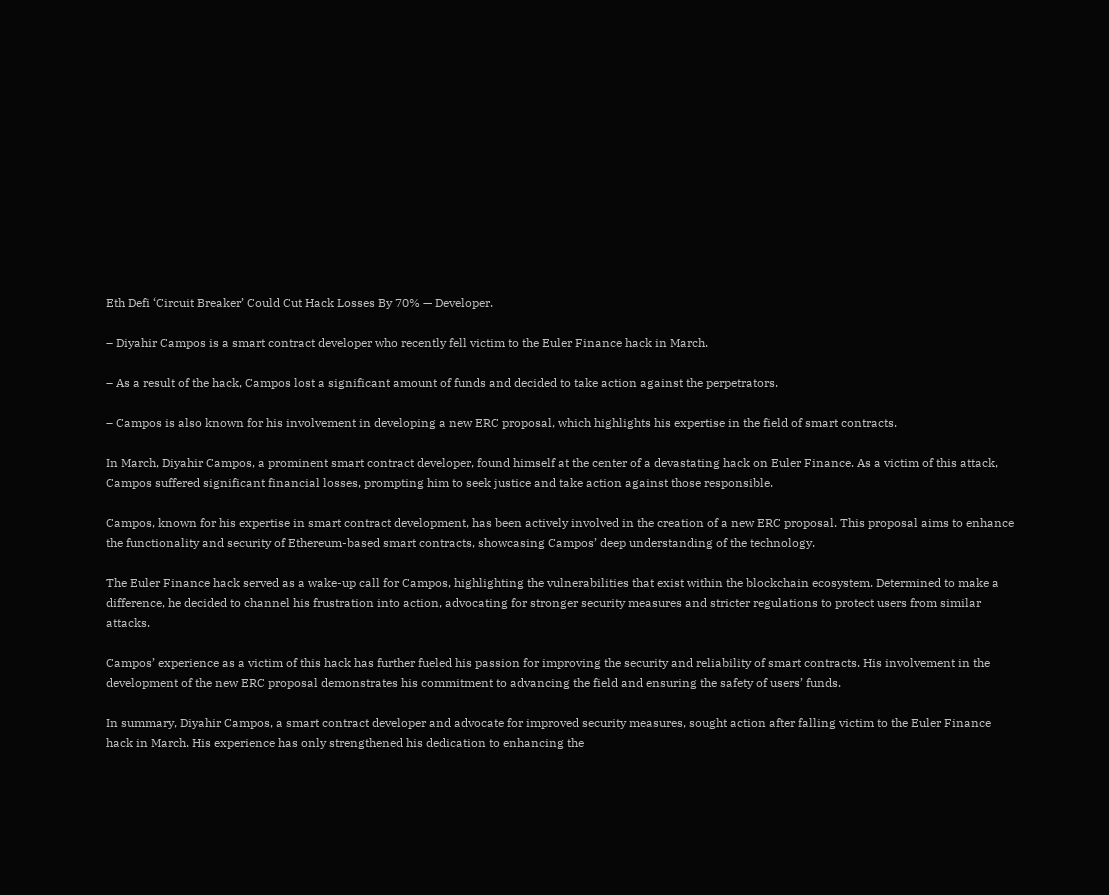Eth Defi ‘Circuit Breaker’ Could Cut Hack Losses By 70% — Developer.

– Diyahir Campos is a smart contract developer who recently fell victim to the Euler Finance hack in March.

– As a result of the hack, Campos lost a significant amount of funds and decided to take action against the perpetrators.

– Campos is also known for his involvement in developing a new ERC proposal, which highlights his expertise in the field of smart contracts.

In March, Diyahir Campos, a prominent smart contract developer, found himself at the center of a devastating hack on Euler Finance. As a victim of this attack, Campos suffered significant financial losses, prompting him to seek justice and take action against those responsible.

Campos, known for his expertise in smart contract development, has been actively involved in the creation of a new ERC proposal. This proposal aims to enhance the functionality and security of Ethereum-based smart contracts, showcasing Campos’ deep understanding of the technology.

The Euler Finance hack served as a wake-up call for Campos, highlighting the vulnerabilities that exist within the blockchain ecosystem. Determined to make a difference, he decided to channel his frustration into action, advocating for stronger security measures and stricter regulations to protect users from similar attacks.

Campos’ experience as a victim of this hack has further fueled his passion for improving the security and reliability of smart contracts. His involvement in the development of the new ERC proposal demonstrates his commitment to advancing the field and ensuring the safety of users’ funds.

In summary, Diyahir Campos, a smart contract developer and advocate for improved security measures, sought action after falling victim to the Euler Finance hack in March. His experience has only strengthened his dedication to enhancing the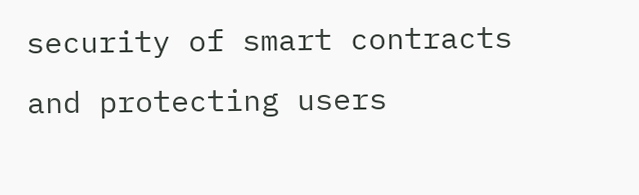security of smart contracts and protecting users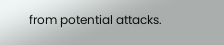from potential attacks.